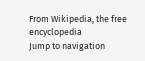From Wikipedia, the free encyclopedia
Jump to navigation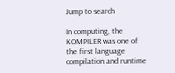Jump to search

In computing, the KOMPILER was one of the first language compilation and runtime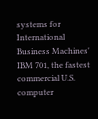systems for International Business Machines' IBM 701, the fastest commercial U.S. computer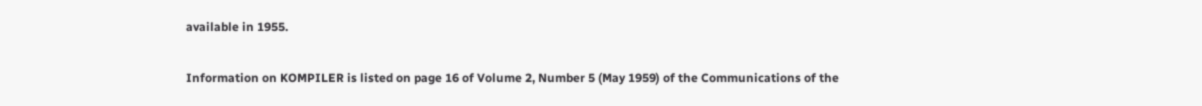available in 1955.

Information on KOMPILER is listed on page 16 of Volume 2, Number 5 (May 1959) of the Communications of the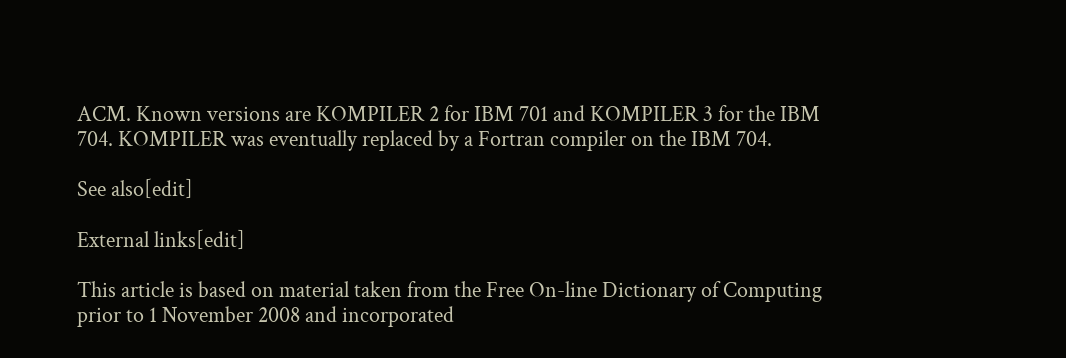ACM. Known versions are KOMPILER 2 for IBM 701 and KOMPILER 3 for the IBM 704. KOMPILER was eventually replaced by a Fortran compiler on the IBM 704.

See also[edit]

External links[edit]

This article is based on material taken from the Free On-line Dictionary of Computing prior to 1 November 2008 and incorporated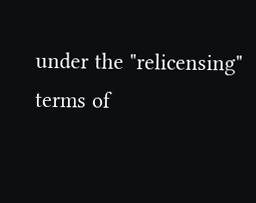under the "relicensing" terms of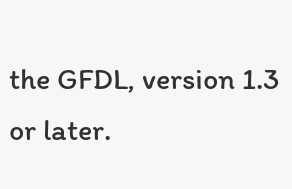the GFDL, version 1.3 or later.